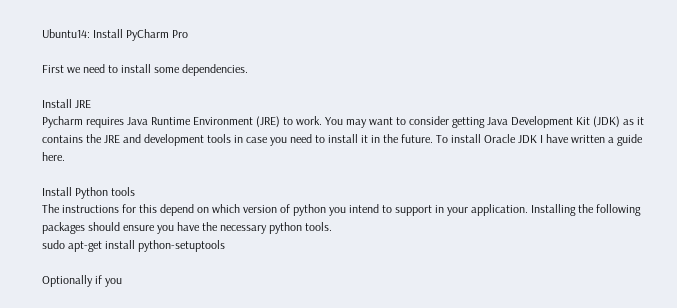Ubuntu14: Install PyCharm Pro

First we need to install some dependencies.

Install JRE
Pycharm requires Java Runtime Environment (JRE) to work. You may want to consider getting Java Development Kit (JDK) as it contains the JRE and development tools in case you need to install it in the future. To install Oracle JDK I have written a guide here.

Install Python tools
The instructions for this depend on which version of python you intend to support in your application. Installing the following packages should ensure you have the necessary python tools.
sudo apt-get install python-setuptools

Optionally if you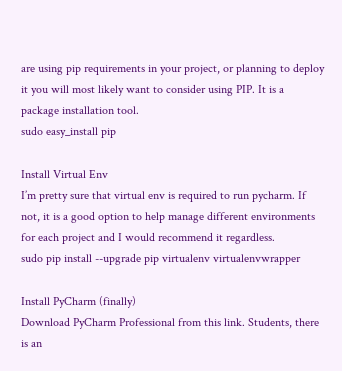are using pip requirements in your project, or planning to deploy it you will most likely want to consider using PIP. It is a package installation tool.
sudo easy_install pip

Install Virtual Env
I’m pretty sure that virtual env is required to run pycharm. If not, it is a good option to help manage different environments for each project and I would recommend it regardless.
sudo pip install --upgrade pip virtualenv virtualenvwrapper

Install PyCharm (finally)
Download PyCharm Professional from this link. Students, there is an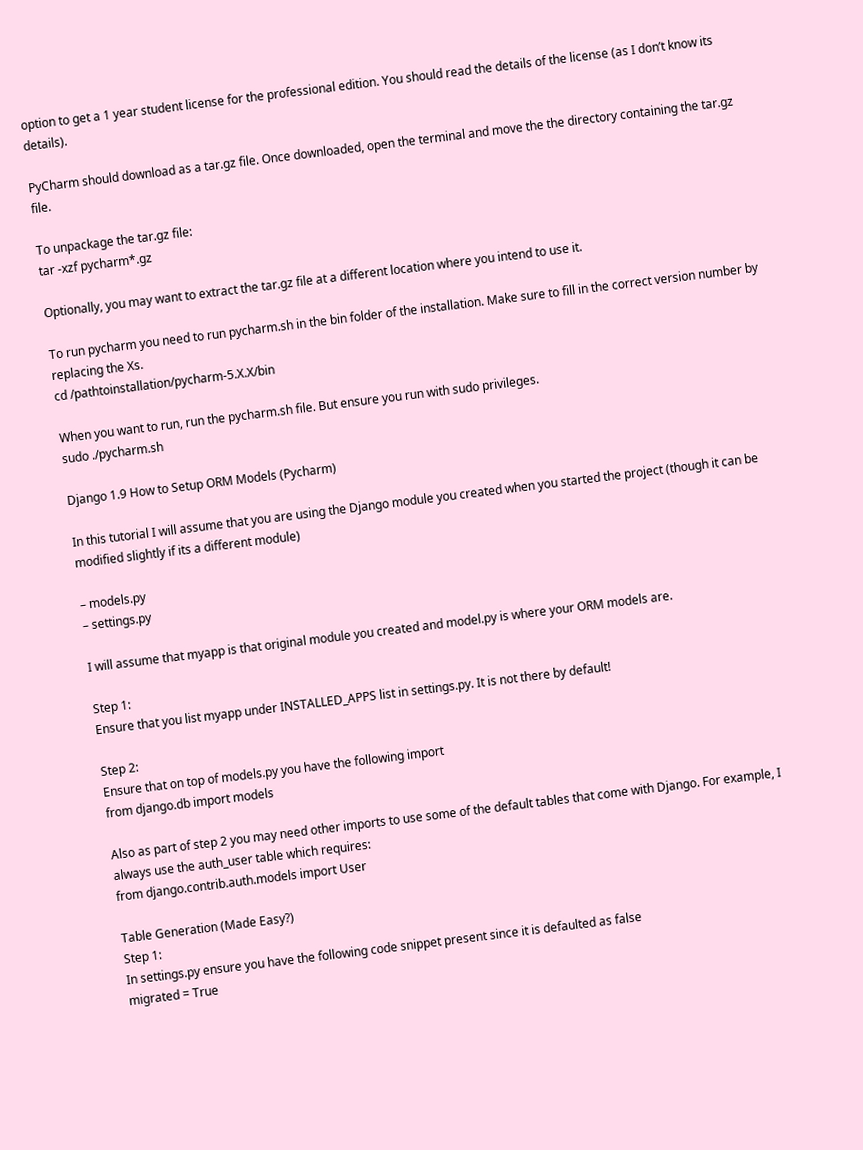option to get a 1 year student license for the professional edition. You should read the details of the license (as I don’t know its details).

PyCharm should download as a tar.gz file. Once downloaded, open the terminal and move the the directory containing the tar.gz file.

To unpackage the tar.gz file:
tar -xzf pycharm*.gz

Optionally, you may want to extract the tar.gz file at a different location where you intend to use it.

To run pycharm you need to run pycharm.sh in the bin folder of the installation. Make sure to fill in the correct version number by replacing the Xs.
cd /pathtoinstallation/pycharm-5.X.X/bin

When you want to run, run the pycharm.sh file. But ensure you run with sudo privileges.
sudo ./pycharm.sh

Django 1.9 How to Setup ORM Models (Pycharm)

In this tutorial I will assume that you are using the Django module you created when you started the project (though it can be modified slightly if its a different module)

– models.py
– settings.py

I will assume that myapp is that original module you created and model.py is where your ORM models are.

Step 1:
Ensure that you list myapp under INSTALLED_APPS list in settings.py. It is not there by default!

Step 2:
Ensure that on top of models.py you have the following import
from django.db import models

Also as part of step 2 you may need other imports to use some of the default tables that come with Django. For example, I always use the auth_user table which requires:
from django.contrib.auth.models import User

Table Generation (Made Easy?)
Step 1:
In settings.py ensure you have the following code snippet present since it is defaulted as false
migrated = True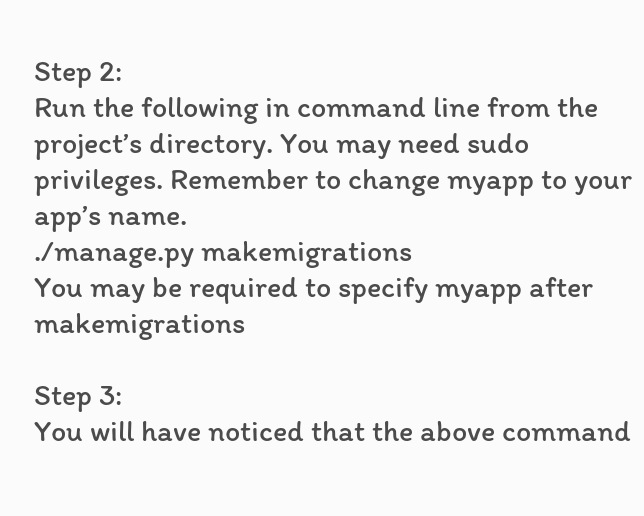Step 2:
Run the following in command line from the project’s directory. You may need sudo privileges. Remember to change myapp to your app’s name.
./manage.py makemigrations
You may be required to specify myapp after makemigrations

Step 3:
You will have noticed that the above command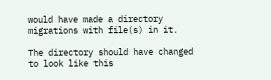would have made a directory migrations with file(s) in it.

The directory should have changed to look like this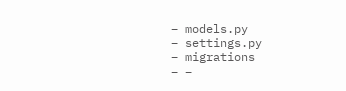– models.py
– settings.py
– migrations
– –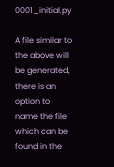0001_initial.py

A file similar to the above will be generated, there is an option to name the file which can be found in the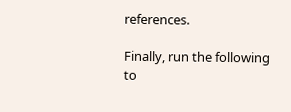references.

Finally, run the following to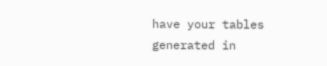have your tables generated in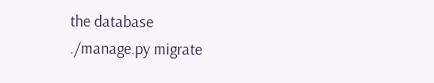the database
./manage.py migrate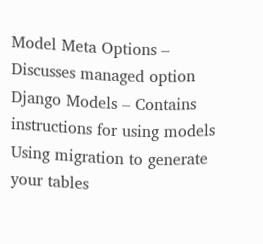Model Meta Options – Discusses managed option
Django Models – Contains instructions for using models
Using migration to generate your tables